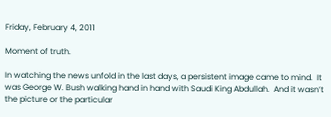Friday, February 4, 2011

Moment of truth.

In watching the news unfold in the last days, a persistent image came to mind.  It was George W. Bush walking hand in hand with Saudi King Abdullah.  And it wasn’t the picture or the particular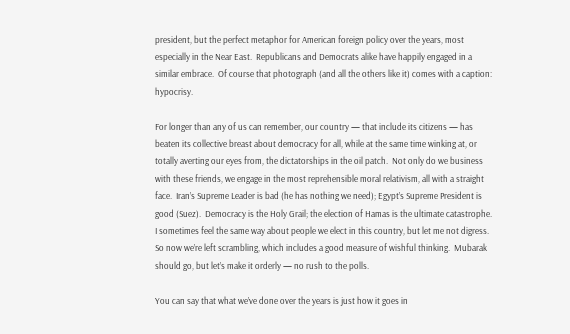president, but the perfect metaphor for American foreign policy over the years, most especially in the Near East.  Republicans and Democrats alike have happily engaged in a similar embrace.  Of course that photograph (and all the others like it) comes with a caption: hypocrisy.

For longer than any of us can remember, our country — that include its citizens — has beaten its collective breast about democracy for all, while at the same time winking at, or totally averting our eyes from, the dictatorships in the oil patch.  Not only do we business with these friends, we engage in the most reprehensible moral relativism, all with a straight face.  Iran’s Supreme Leader is bad (he has nothing we need); Egypt’s Supreme President is good (Suez).  Democracy is the Holy Grail; the election of Hamas is the ultimate catastrophe.  I sometimes feel the same way about people we elect in this country, but let me not digress.  So now we’re left scrambling, which includes a good measure of wishful thinking.  Mubarak should go, but let’s make it orderly — no rush to the polls.

You can say that what we’ve done over the years is just how it goes in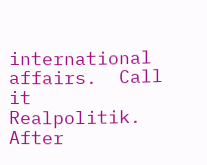international affairs.  Call it Realpolitik.  After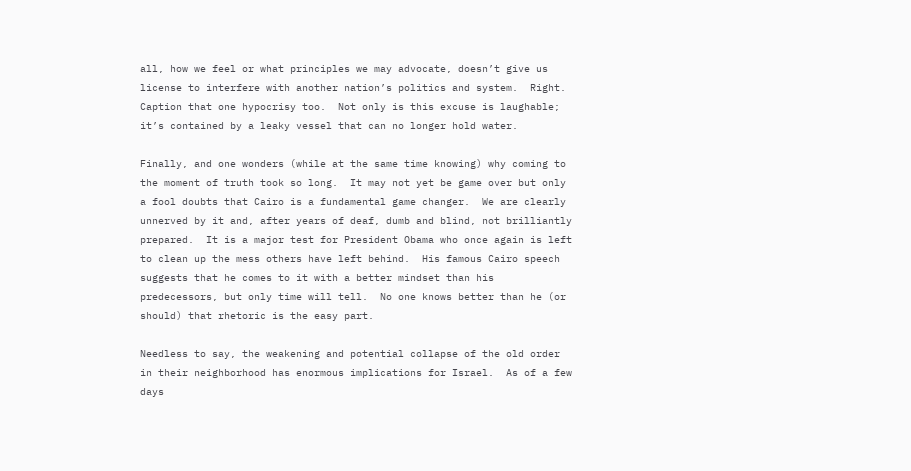all, how we feel or what principles we may advocate, doesn’t give us license to interfere with another nation’s politics and system.  Right.  Caption that one hypocrisy too.  Not only is this excuse is laughable; it’s contained by a leaky vessel that can no longer hold water.

Finally, and one wonders (while at the same time knowing) why coming to the moment of truth took so long.  It may not yet be game over but only a fool doubts that Cairo is a fundamental game changer.  We are clearly unnerved by it and, after years of deaf, dumb and blind, not brilliantly prepared.  It is a major test for President Obama who once again is left to clean up the mess others have left behind.  His famous Cairo speech suggests that he comes to it with a better mindset than his predecessors, but only time will tell.  No one knows better than he (or should) that rhetoric is the easy part.

Needless to say, the weakening and potential collapse of the old order in their neighborhood has enormous implications for Israel.  As of a few days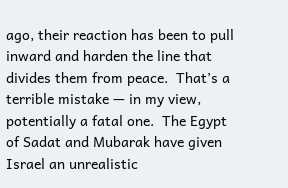ago, their reaction has been to pull inward and harden the line that divides them from peace.  That’s a terrible mistake — in my view, potentially a fatal one.  The Egypt of Sadat and Mubarak have given Israel an unrealistic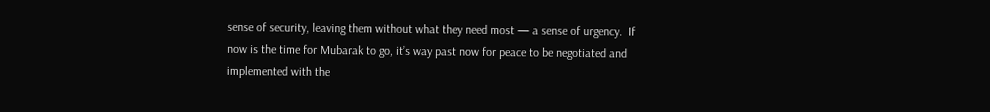sense of security, leaving them without what they need most — a sense of urgency.  If now is the time for Mubarak to go, it’s way past now for peace to be negotiated and implemented with the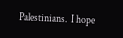Palestinians.  I hope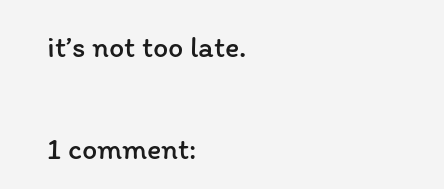it’s not too late.

1 comment: